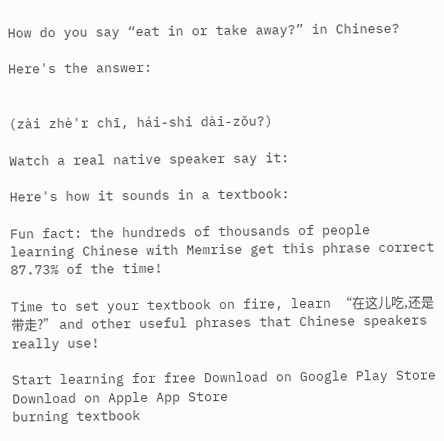How do you say “eat in or take away?” in Chinese?

Here's the answer:


(zài zhè'r chī, hái-shi dài-zǒu?)

Watch a real native speaker say it:

Here's how it sounds in a textbook:

Fun fact: the hundreds of thousands of people learning Chinese with Memrise get this phrase correct 87.73% of the time!

Time to set your textbook on fire, learn “在这儿吃,还是带走?” and other useful phrases that Chinese speakers really use!

Start learning for free Download on Google Play Store Download on Apple App Store
burning textbook